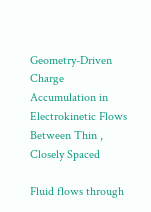Geometry-Driven Charge Accumulation in Electrokinetic Flows Between Thin , Closely Spaced

Fluid flows through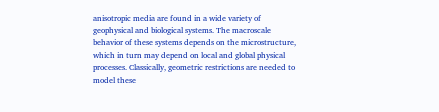anisotropic media are found in a wide variety of geophysical and biological systems. The macroscale behavior of these systems depends on the microstructure, which in turn may depend on local and global physical processes. Classically, geometric restrictions are needed to model these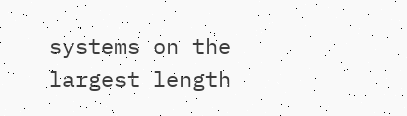systems on the largest length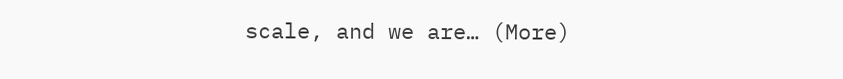scale, and we are… (More)